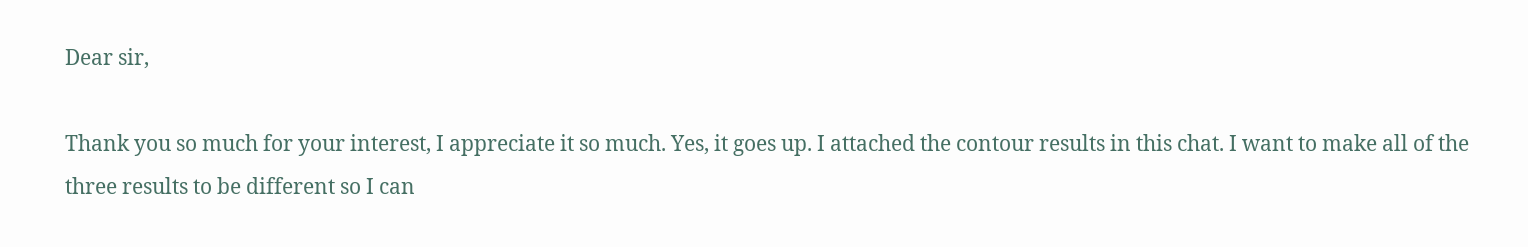Dear sir,

Thank you so much for your interest, I appreciate it so much. Yes, it goes up. I attached the contour results in this chat. I want to make all of the three results to be different so I can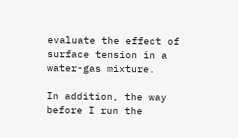evaluate the effect of surface tension in a water-gas mixture.

In addition, the way before I run the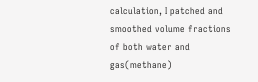calculation, I patched and smoothed volume fractions of both water and gas(methane)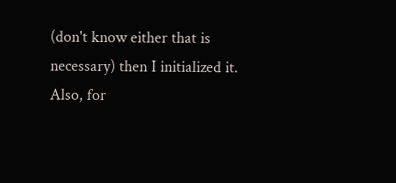(don't know either that is necessary) then I initialized it. Also, for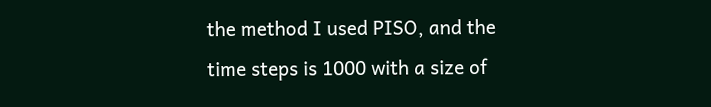the method I used PISO, and the time steps is 1000 with a size of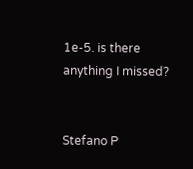1e-5. is there anything I missed?


Stefano P